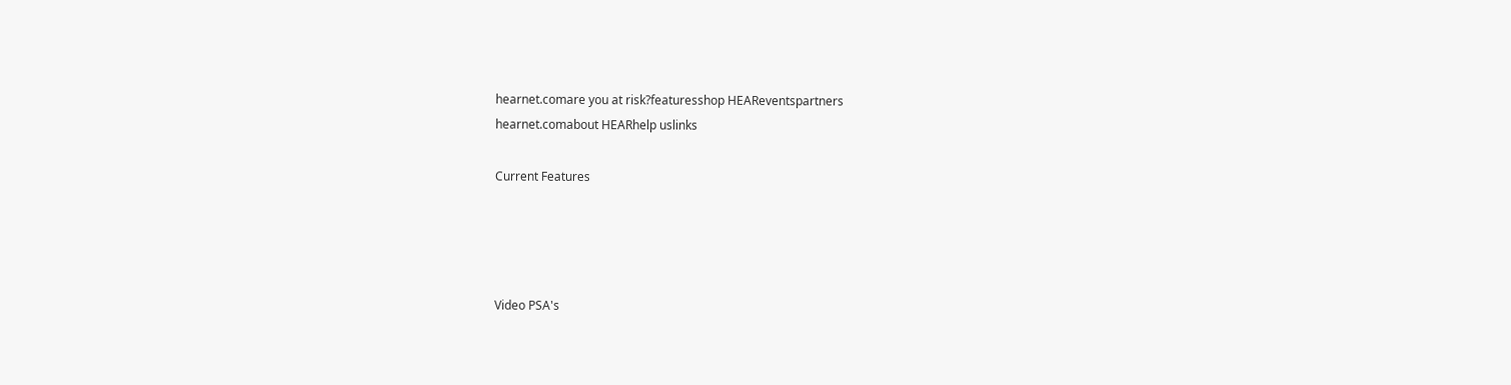hearnet.comare you at risk?featuresshop HEAReventspartners
hearnet.comabout HEARhelp uslinks

Current Features




Video PSA's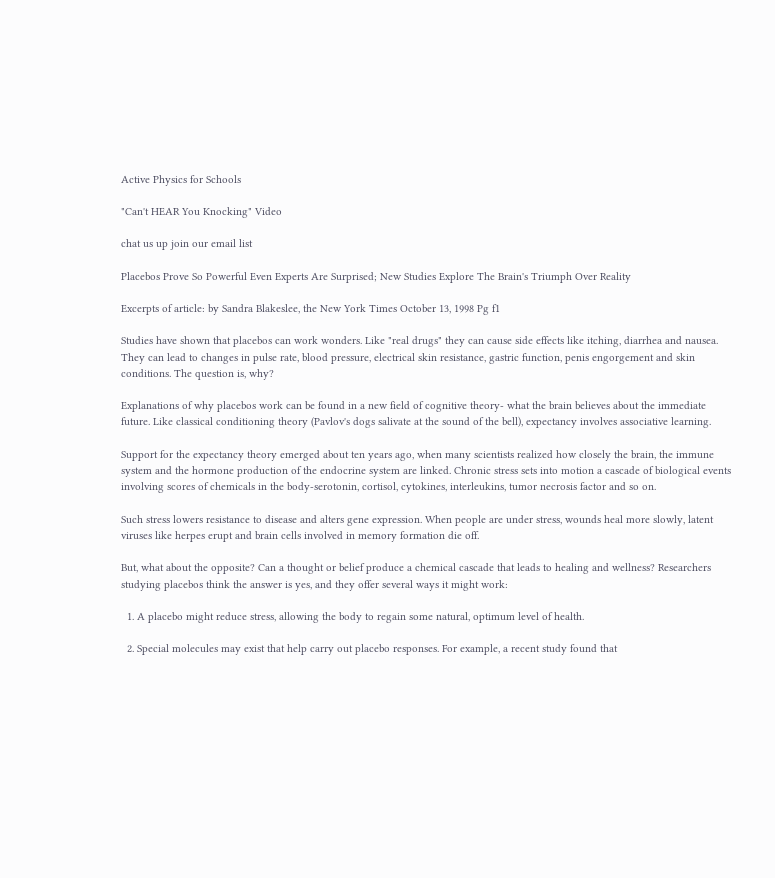Active Physics for Schools

"Can't HEAR You Knocking" Video

chat us up join our email list

Placebos Prove So Powerful Even Experts Are Surprised; New Studies Explore The Brain's Triumph Over Reality

Excerpts of article: by Sandra Blakeslee, the New York Times October 13, 1998 Pg f1

Studies have shown that placebos can work wonders. Like "real drugs" they can cause side effects like itching, diarrhea and nausea. They can lead to changes in pulse rate, blood pressure, electrical skin resistance, gastric function, penis engorgement and skin conditions. The question is, why?

Explanations of why placebos work can be found in a new field of cognitive theory- what the brain believes about the immediate future. Like classical conditioning theory (Pavlov's dogs salivate at the sound of the bell), expectancy involves associative learning.

Support for the expectancy theory emerged about ten years ago, when many scientists realized how closely the brain, the immune system and the hormone production of the endocrine system are linked. Chronic stress sets into motion a cascade of biological events involving scores of chemicals in the body-serotonin, cortisol, cytokines, interleukins, tumor necrosis factor and so on.

Such stress lowers resistance to disease and alters gene expression. When people are under stress, wounds heal more slowly, latent viruses like herpes erupt and brain cells involved in memory formation die off.

But, what about the opposite? Can a thought or belief produce a chemical cascade that leads to healing and wellness? Researchers studying placebos think the answer is yes, and they offer several ways it might work:

  1. A placebo might reduce stress, allowing the body to regain some natural, optimum level of health.

  2. Special molecules may exist that help carry out placebo responses. For example, a recent study found that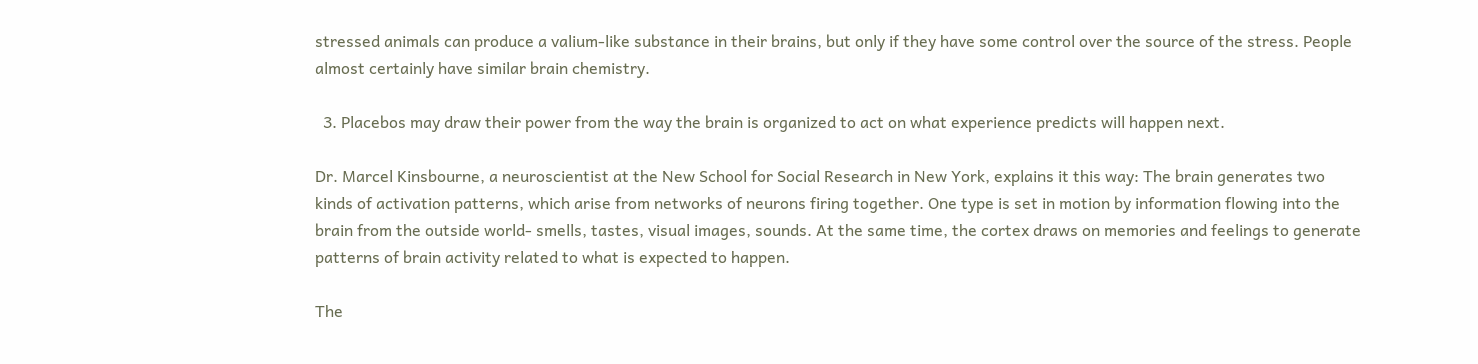stressed animals can produce a valium-like substance in their brains, but only if they have some control over the source of the stress. People almost certainly have similar brain chemistry.

  3. Placebos may draw their power from the way the brain is organized to act on what experience predicts will happen next.

Dr. Marcel Kinsbourne, a neuroscientist at the New School for Social Research in New York, explains it this way: The brain generates two kinds of activation patterns, which arise from networks of neurons firing together. One type is set in motion by information flowing into the brain from the outside world- smells, tastes, visual images, sounds. At the same time, the cortex draws on memories and feelings to generate patterns of brain activity related to what is expected to happen.

The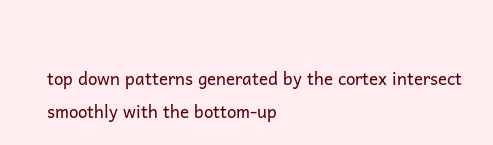top down patterns generated by the cortex intersect smoothly with the bottom-up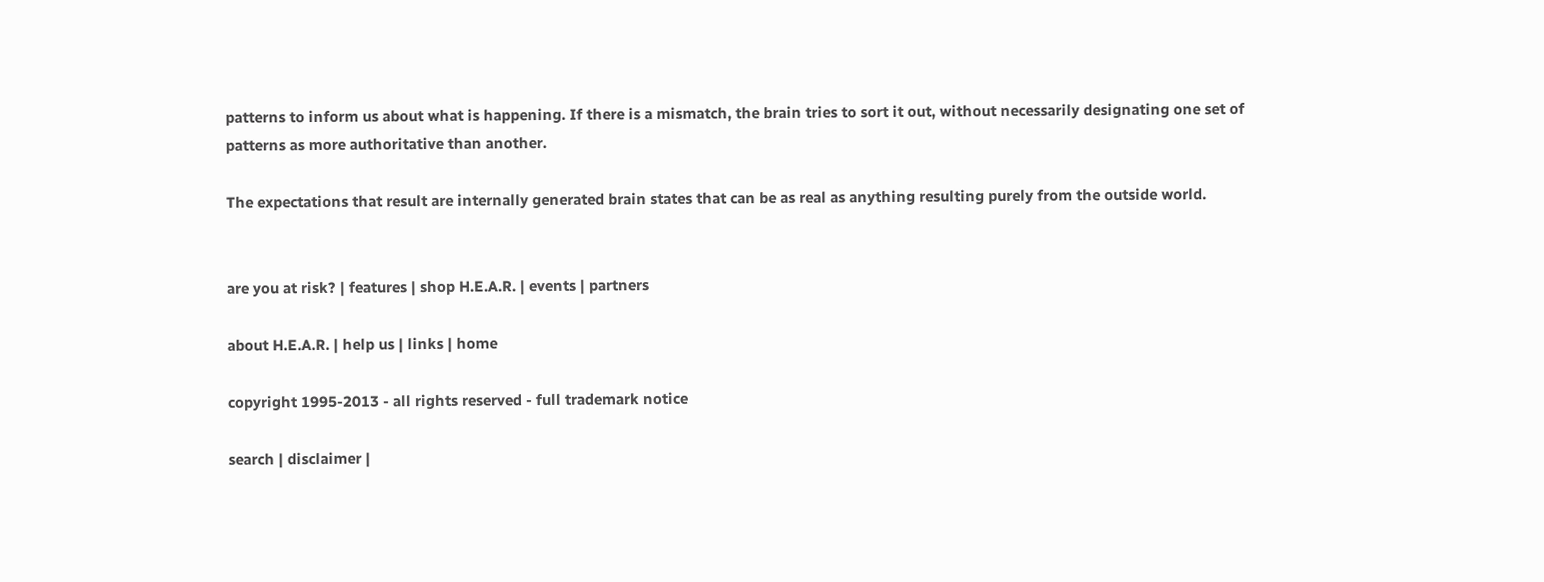patterns to inform us about what is happening. If there is a mismatch, the brain tries to sort it out, without necessarily designating one set of patterns as more authoritative than another.

The expectations that result are internally generated brain states that can be as real as anything resulting purely from the outside world.


are you at risk? | features | shop H.E.A.R. | events | partners

about H.E.A.R. | help us | links | home

copyright 1995-2013 - all rights reserved - full trademark notice

search | disclaimer |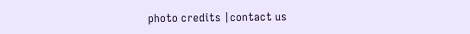photo credits |contact us